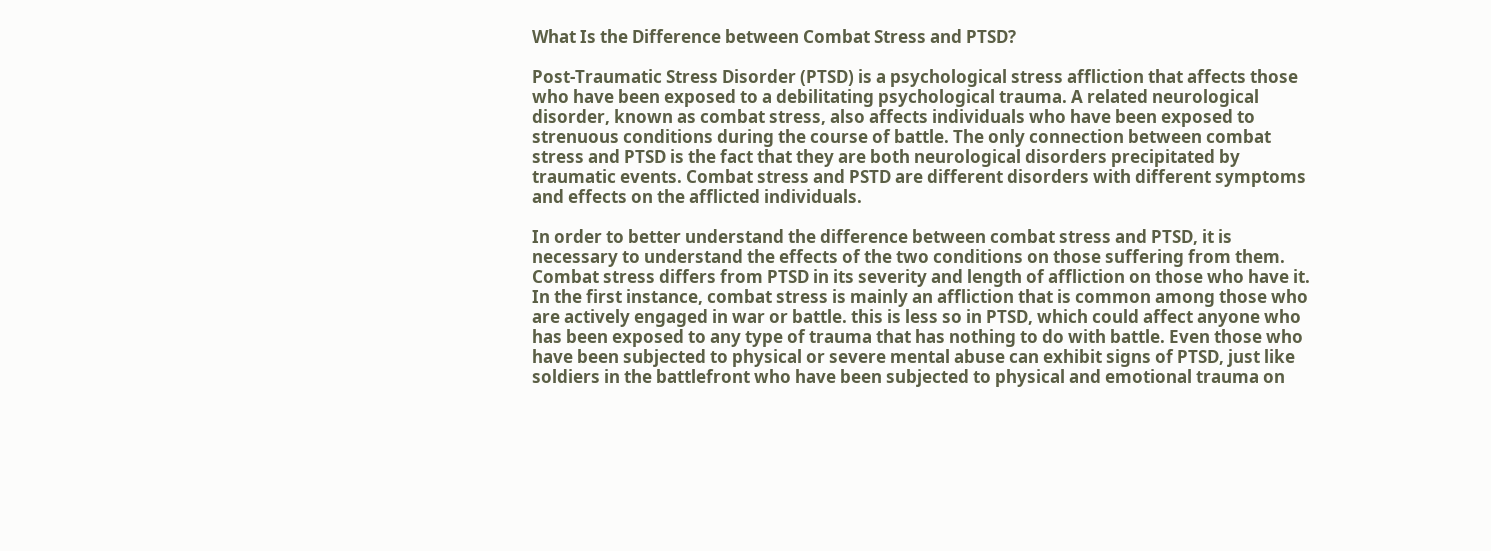What Is the Difference between Combat Stress and PTSD?

Post-Traumatic Stress Disorder (PTSD) is a psychological stress affliction that affects those who have been exposed to a debilitating psychological trauma. A related neurological disorder, known as combat stress, also affects individuals who have been exposed to strenuous conditions during the course of battle. The only connection between combat stress and PTSD is the fact that they are both neurological disorders precipitated by traumatic events. Combat stress and PSTD are different disorders with different symptoms and effects on the afflicted individuals.

In order to better understand the difference between combat stress and PTSD, it is necessary to understand the effects of the two conditions on those suffering from them. Combat stress differs from PTSD in its severity and length of affliction on those who have it. In the first instance, combat stress is mainly an affliction that is common among those who are actively engaged in war or battle. this is less so in PTSD, which could affect anyone who has been exposed to any type of trauma that has nothing to do with battle. Even those who have been subjected to physical or severe mental abuse can exhibit signs of PTSD, just like soldiers in the battlefront who have been subjected to physical and emotional trauma on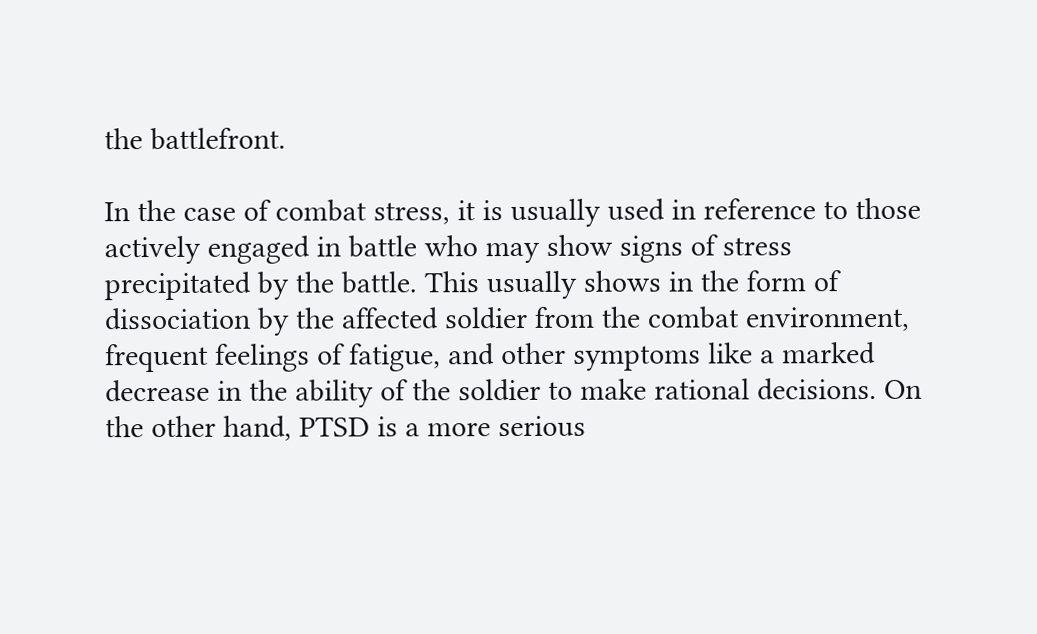the battlefront.

In the case of combat stress, it is usually used in reference to those actively engaged in battle who may show signs of stress precipitated by the battle. This usually shows in the form of dissociation by the affected soldier from the combat environment, frequent feelings of fatigue, and other symptoms like a marked decrease in the ability of the soldier to make rational decisions. On the other hand, PTSD is a more serious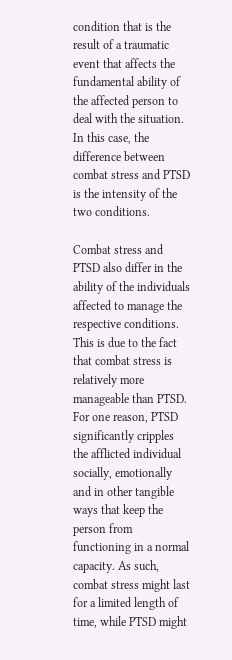condition that is the result of a traumatic event that affects the fundamental ability of the affected person to deal with the situation. In this case, the difference between combat stress and PTSD is the intensity of the two conditions.

Combat stress and PTSD also differ in the ability of the individuals affected to manage the respective conditions. This is due to the fact that combat stress is relatively more manageable than PTSD. For one reason, PTSD significantly cripples the afflicted individual socially, emotionally and in other tangible ways that keep the person from functioning in a normal capacity. As such, combat stress might last for a limited length of time, while PTSD might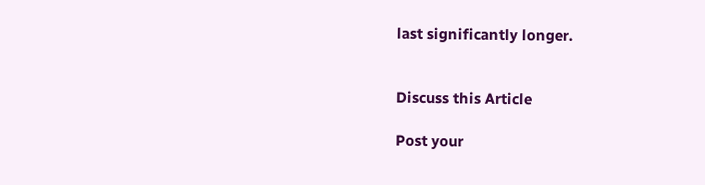last significantly longer.


Discuss this Article

Post your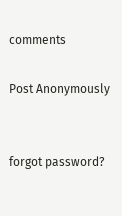comments

Post Anonymously


forgot password?